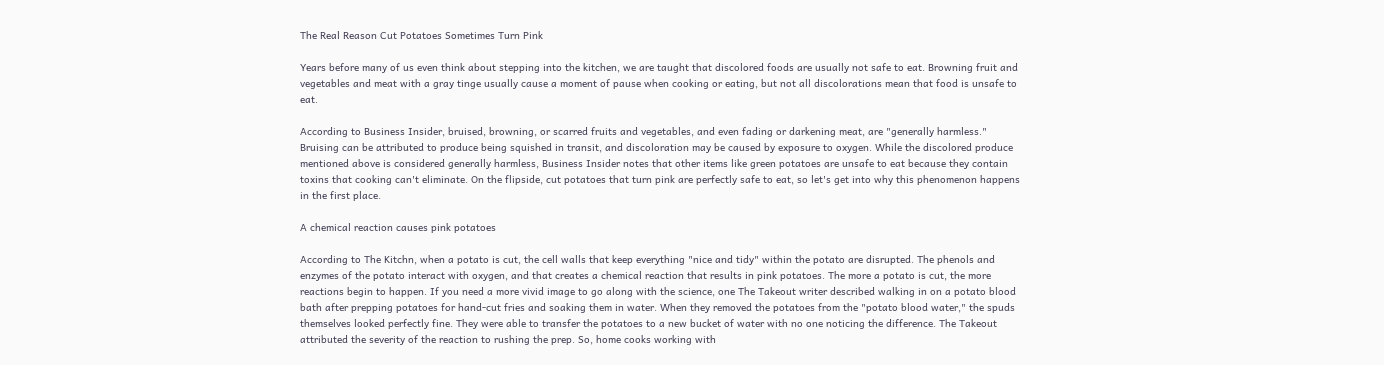The Real Reason Cut Potatoes Sometimes Turn Pink

Years before many of us even think about stepping into the kitchen, we are taught that discolored foods are usually not safe to eat. Browning fruit and vegetables and meat with a gray tinge usually cause a moment of pause when cooking or eating, but not all discolorations mean that food is unsafe to eat.

According to Business Insider, bruised, browning, or scarred fruits and vegetables, and even fading or darkening meat, are "generally harmless." Bruising can be attributed to produce being squished in transit, and discoloration may be caused by exposure to oxygen. While the discolored produce mentioned above is considered generally harmless, Business Insider notes that other items like green potatoes are unsafe to eat because they contain toxins that cooking can't eliminate. On the flipside, cut potatoes that turn pink are perfectly safe to eat, so let's get into why this phenomenon happens in the first place.

A chemical reaction causes pink potatoes

According to The Kitchn, when a potato is cut, the cell walls that keep everything "nice and tidy" within the potato are disrupted. The phenols and enzymes of the potato interact with oxygen, and that creates a chemical reaction that results in pink potatoes. The more a potato is cut, the more reactions begin to happen. If you need a more vivid image to go along with the science, one The Takeout writer described walking in on a potato blood bath after prepping potatoes for hand-cut fries and soaking them in water. When they removed the potatoes from the "potato blood water," the spuds themselves looked perfectly fine. They were able to transfer the potatoes to a new bucket of water with no one noticing the difference. The Takeout attributed the severity of the reaction to rushing the prep. So, home cooks working with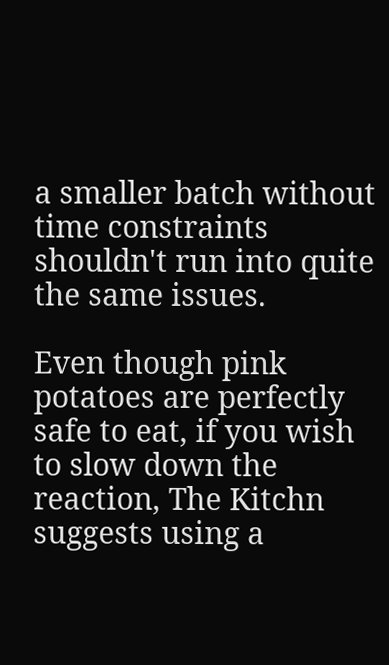a smaller batch without time constraints shouldn't run into quite the same issues.

Even though pink potatoes are perfectly safe to eat, if you wish to slow down the reaction, The Kitchn suggests using a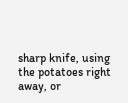sharp knife, using the potatoes right away, or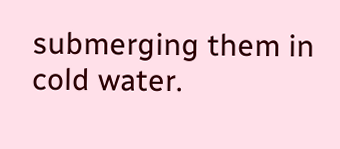submerging them in cold water.